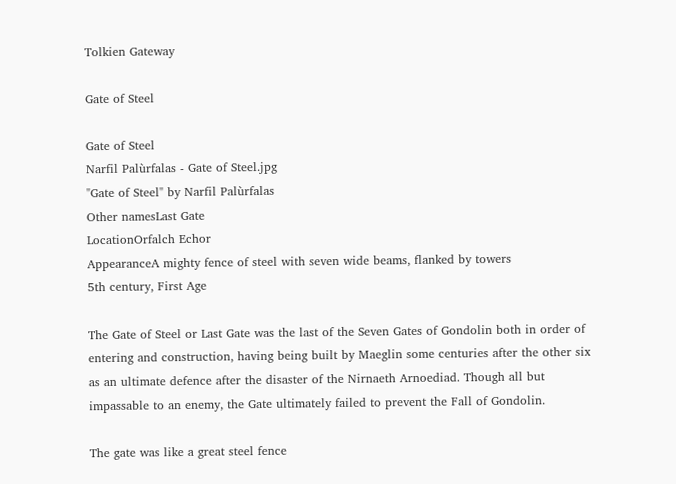Tolkien Gateway

Gate of Steel

Gate of Steel
Narfil Palùrfalas - Gate of Steel.jpg
"Gate of Steel" by Narfil Palùrfalas
Other namesLast Gate
LocationOrfalch Echor
AppearanceA mighty fence of steel with seven wide beams, flanked by towers
5th century, First Age

The Gate of Steel or Last Gate was the last of the Seven Gates of Gondolin both in order of entering and construction, having being built by Maeglin some centuries after the other six as an ultimate defence after the disaster of the Nirnaeth Arnoediad. Though all but impassable to an enemy, the Gate ultimately failed to prevent the Fall of Gondolin.

The gate was like a great steel fence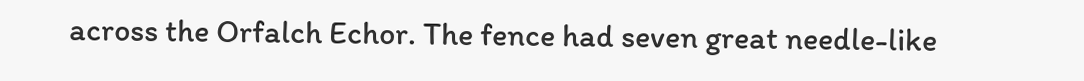across the Orfalch Echor. The fence had seven great needle-like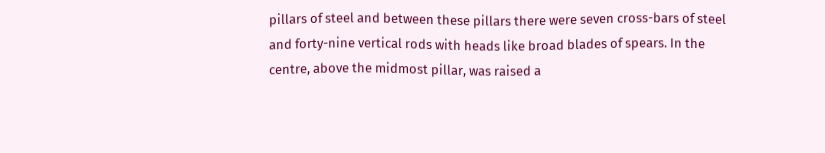pillars of steel and between these pillars there were seven cross-bars of steel and forty-nine vertical rods with heads like broad blades of spears. In the centre, above the midmost pillar, was raised a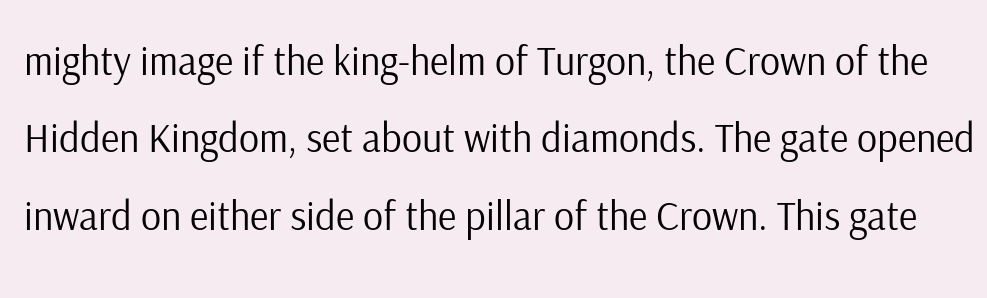mighty image if the king-helm of Turgon, the Crown of the Hidden Kingdom, set about with diamonds. The gate opened inward on either side of the pillar of the Crown. This gate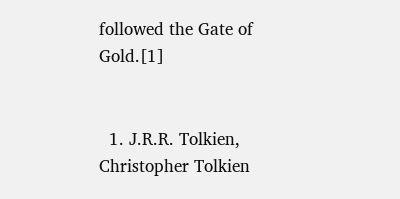followed the Gate of Gold.[1]


  1. J.R.R. Tolkien, Christopher Tolkien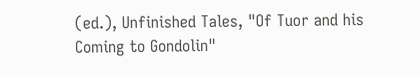(ed.), Unfinished Tales, "Of Tuor and his Coming to Gondolin"